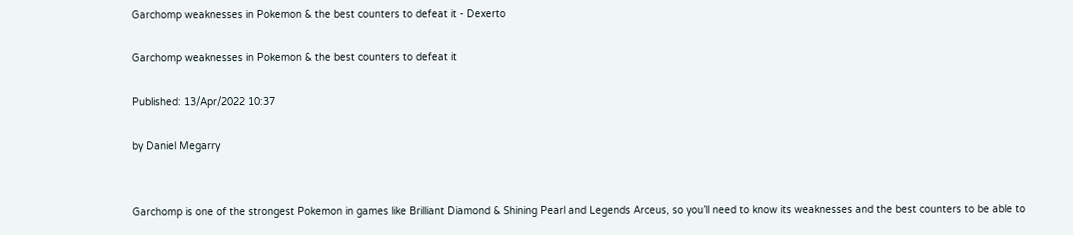Garchomp weaknesses in Pokemon & the best counters to defeat it - Dexerto

Garchomp weaknesses in Pokemon & the best counters to defeat it

Published: 13/Apr/2022 10:37

by Daniel Megarry


Garchomp is one of the strongest Pokemon in games like Brilliant Diamond & Shining Pearl and Legends Arceus, so you’ll need to know its weaknesses and the best counters to be able to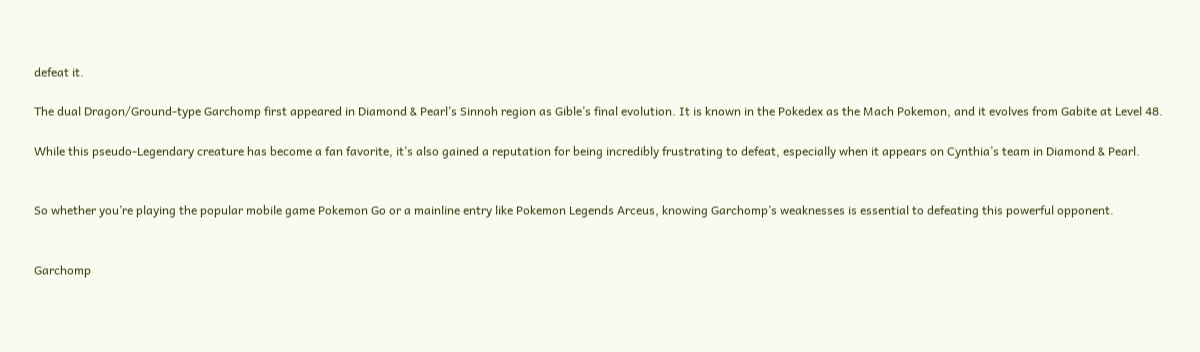defeat it.

The dual Dragon/Ground-type Garchomp first appeared in Diamond & Pearl’s Sinnoh region as Gible’s final evolution. It is known in the Pokedex as the Mach Pokemon, and it evolves from Gabite at Level 48.

While this pseudo-Legendary creature has become a fan favorite, it’s also gained a reputation for being incredibly frustrating to defeat, especially when it appears on Cynthia’s team in Diamond & Pearl.


So whether you’re playing the popular mobile game Pokemon Go or a mainline entry like Pokemon Legends Arceus, knowing Garchomp’s weaknesses is essential to defeating this powerful opponent.


Garchomp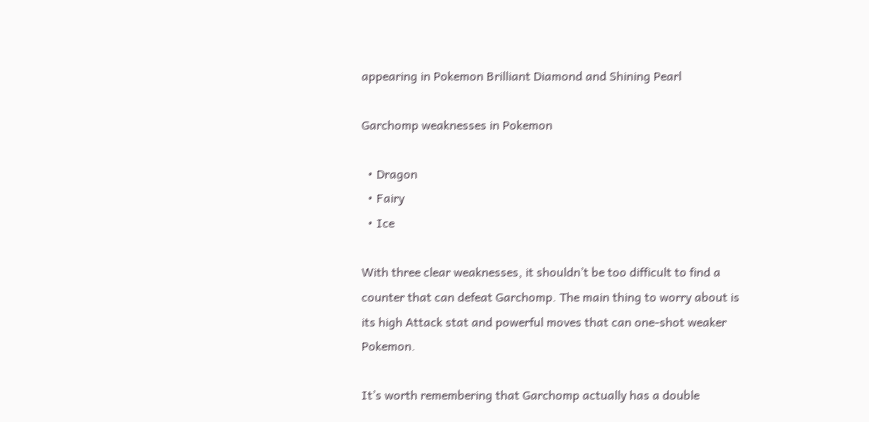appearing in Pokemon Brilliant Diamond and Shining Pearl

Garchomp weaknesses in Pokemon

  • Dragon
  • Fairy
  • Ice

With three clear weaknesses, it shouldn’t be too difficult to find a counter that can defeat Garchomp. The main thing to worry about is its high Attack stat and powerful moves that can one-shot weaker Pokemon.

It’s worth remembering that Garchomp actually has a double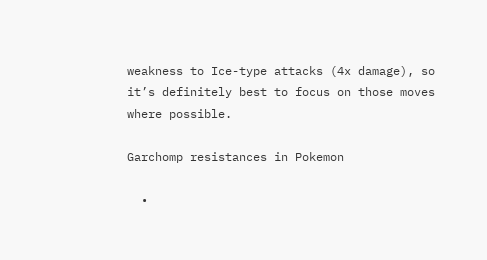weakness to Ice-type attacks (4x damage), so it’s definitely best to focus on those moves where possible.

Garchomp resistances in Pokemon

  •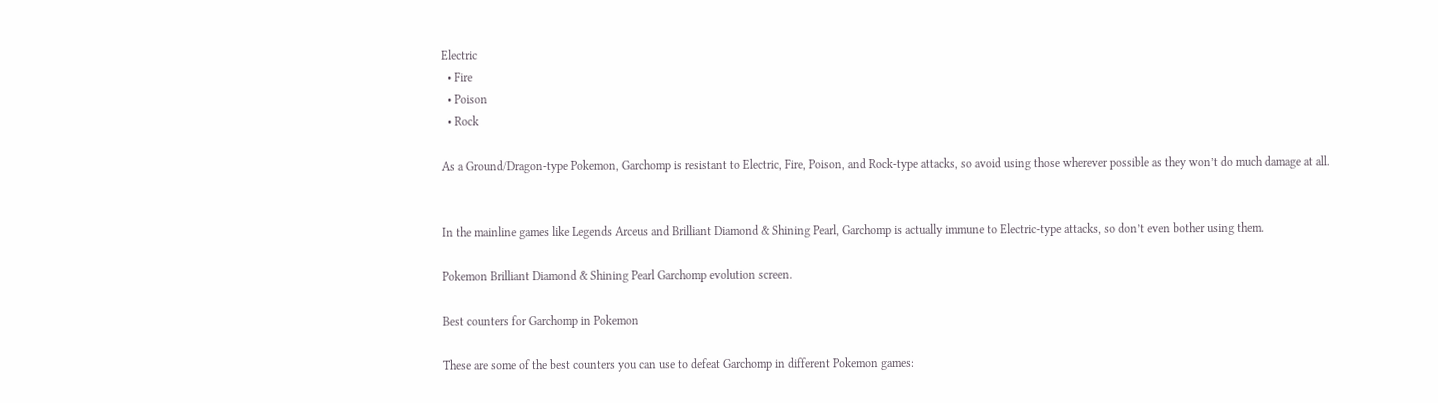Electric
  • Fire
  • Poison
  • Rock

As a Ground/Dragon-type Pokemon, Garchomp is resistant to Electric, Fire, Poison, and Rock-type attacks, so avoid using those wherever possible as they won’t do much damage at all.


In the mainline games like Legends Arceus and Brilliant Diamond & Shining Pearl, Garchomp is actually immune to Electric-type attacks, so don’t even bother using them.

Pokemon Brilliant Diamond & Shining Pearl Garchomp evolution screen.

Best counters for Garchomp in Pokemon

These are some of the best counters you can use to defeat Garchomp in different Pokemon games: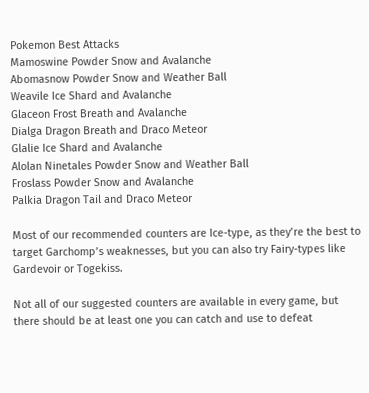Pokemon Best Attacks
Mamoswine Powder Snow and Avalanche
Abomasnow Powder Snow and Weather Ball
Weavile Ice Shard and Avalanche
Glaceon Frost Breath and Avalanche
Dialga Dragon Breath and Draco Meteor
Glalie Ice Shard and Avalanche
Alolan Ninetales Powder Snow and Weather Ball
Froslass Powder Snow and Avalanche
Palkia Dragon Tail and Draco Meteor

Most of our recommended counters are Ice-type, as they’re the best to target Garchomp’s weaknesses, but you can also try Fairy-types like Gardevoir or Togekiss.

Not all of our suggested counters are available in every game, but there should be at least one you can catch and use to defeat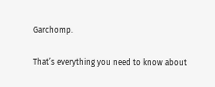Garchomp.

That’s everything you need to know about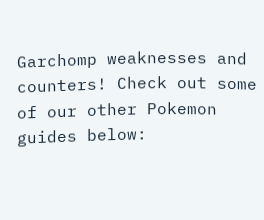Garchomp weaknesses and counters! Check out some of our other Pokemon guides below: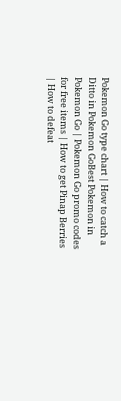Pokemon Go type chart | How to catch a Ditto in Pokemon GoBest Pokemon in Pokemon Go | Pokemon Go promo codes for free items | How to get Pinap Berries | How to defeat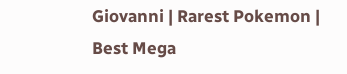Giovanni | Rarest Pokemon | Best Mega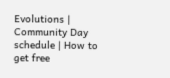Evolutions | Community Day schedule | How to get free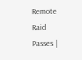Remote Raid Passes |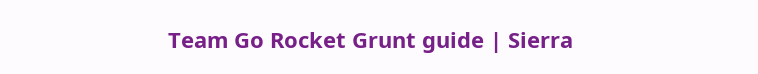Team Go Rocket Grunt guide | Sierra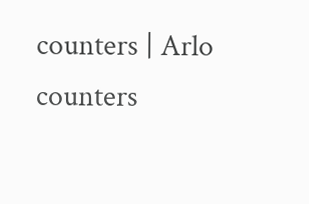counters | Arlo counters